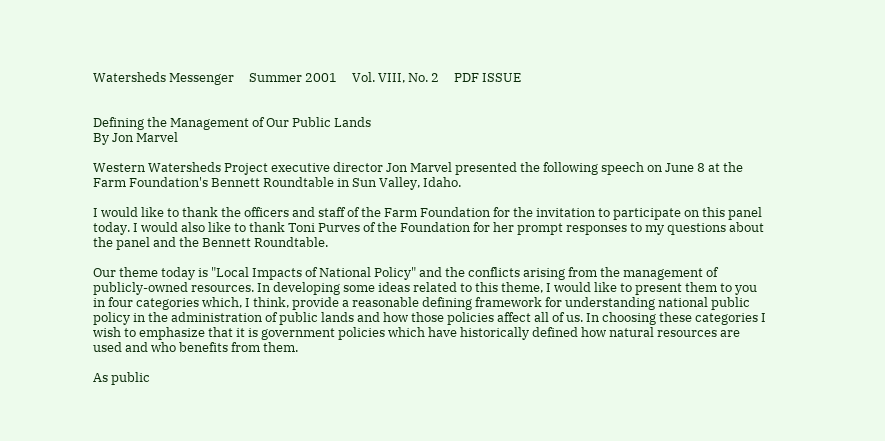Watersheds Messenger     Summer 2001     Vol. VIII, No. 2     PDF ISSUE


Defining the Management of Our Public Lands
By Jon Marvel

Western Watersheds Project executive director Jon Marvel presented the following speech on June 8 at the Farm Foundation's Bennett Roundtable in Sun Valley, Idaho.

I would like to thank the officers and staff of the Farm Foundation for the invitation to participate on this panel today. I would also like to thank Toni Purves of the Foundation for her prompt responses to my questions about the panel and the Bennett Roundtable.

Our theme today is "Local Impacts of National Policy" and the conflicts arising from the management of publicly-owned resources. In developing some ideas related to this theme, I would like to present them to you in four categories which, I think, provide a reasonable defining framework for understanding national public policy in the administration of public lands and how those policies affect all of us. In choosing these categories I wish to emphasize that it is government policies which have historically defined how natural resources are used and who benefits from them.

As public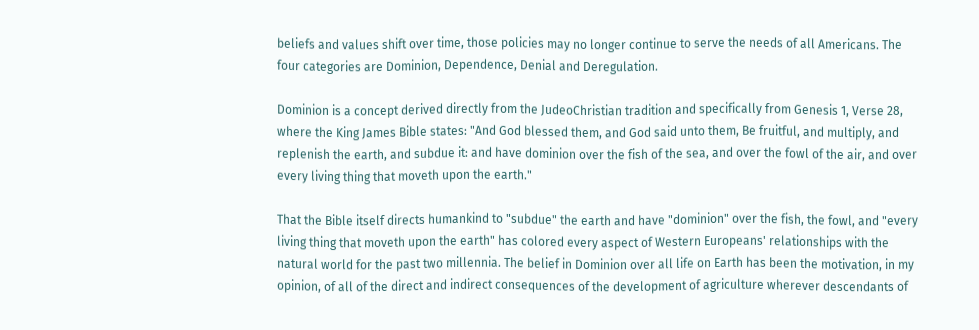beliefs and values shift over time, those policies may no longer continue to serve the needs of all Americans. The four categories are Dominion, Dependence, Denial and Deregulation.

Dominion is a concept derived directly from the JudeoChristian tradition and specifically from Genesis 1, Verse 28, where the King James Bible states: "And God blessed them, and God said unto them, Be fruitful, and multiply, and replenish the earth, and subdue it: and have dominion over the fish of the sea, and over the fowl of the air, and over every living thing that moveth upon the earth."

That the Bible itself directs humankind to "subdue" the earth and have "dominion" over the fish, the fowl, and "every living thing that moveth upon the earth" has colored every aspect of Western Europeans' relationships with the natural world for the past two millennia. The belief in Dominion over all life on Earth has been the motivation, in my opinion, of all of the direct and indirect consequences of the development of agriculture wherever descendants of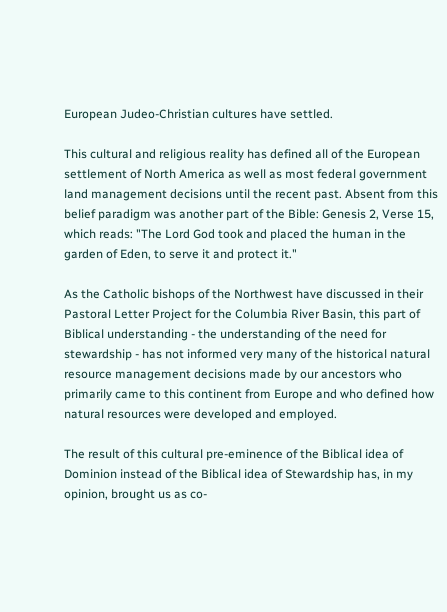European Judeo-Christian cultures have settled.

This cultural and religious reality has defined all of the European settlement of North America as well as most federal government land management decisions until the recent past. Absent from this belief paradigm was another part of the Bible: Genesis 2, Verse 15, which reads: "The Lord God took and placed the human in the garden of Eden, to serve it and protect it."

As the Catholic bishops of the Northwest have discussed in their Pastoral Letter Project for the Columbia River Basin, this part of Biblical understanding - the understanding of the need for stewardship - has not informed very many of the historical natural resource management decisions made by our ancestors who primarily came to this continent from Europe and who defined how natural resources were developed and employed.

The result of this cultural pre-eminence of the Biblical idea of Dominion instead of the Biblical idea of Stewardship has, in my opinion, brought us as co-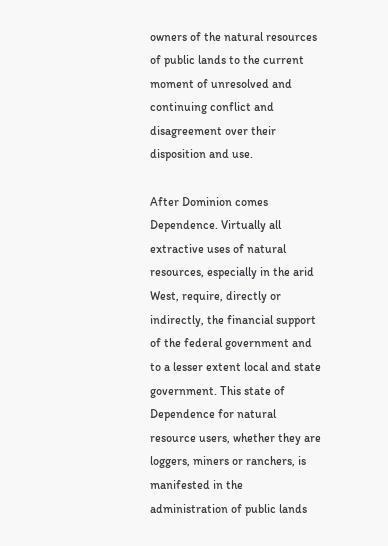owners of the natural resources of public lands to the current moment of unresolved and continuing conflict and disagreement over their disposition and use.

After Dominion comes Dependence. Virtually all extractive uses of natural resources, especially in the arid West, require, directly or indirectly, the financial support of the federal government and to a lesser extent local and state government. This state of Dependence for natural resource users, whether they are loggers, miners or ranchers, is manifested in the administration of public lands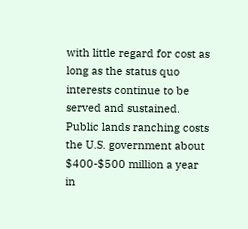with little regard for cost as long as the status quo interests continue to be served and sustained. Public lands ranching costs the U.S. government about $400-$500 million a year in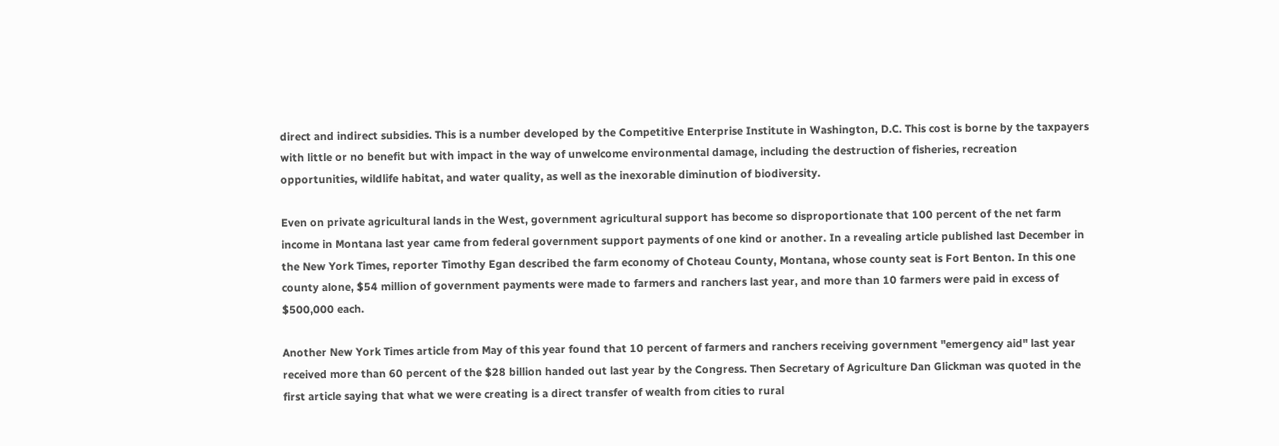direct and indirect subsidies. This is a number developed by the Competitive Enterprise Institute in Washington, D.C. This cost is borne by the taxpayers with little or no benefit but with impact in the way of unwelcome environmental damage, including the destruction of fisheries, recreation opportunities, wildlife habitat, and water quality, as well as the inexorable diminution of biodiversity.

Even on private agricultural lands in the West, government agricultural support has become so disproportionate that 100 percent of the net farm income in Montana last year came from federal government support payments of one kind or another. In a revealing article published last December in the New York Times, reporter Timothy Egan described the farm economy of Choteau County, Montana, whose county seat is Fort Benton. In this one county alone, $54 million of government payments were made to farmers and ranchers last year, and more than 10 farmers were paid in excess of $500,000 each.

Another New York Times article from May of this year found that 10 percent of farmers and ranchers receiving government "emergency aid" last year received more than 60 percent of the $28 billion handed out last year by the Congress. Then Secretary of Agriculture Dan Glickman was quoted in the first article saying that what we were creating is a direct transfer of wealth from cities to rural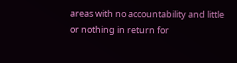areas with no accountability and little or nothing in return for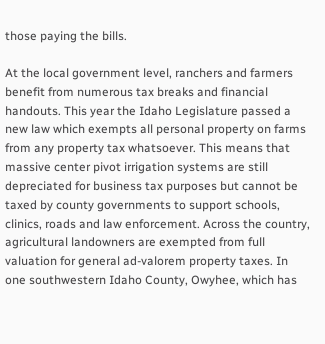those paying the bills.

At the local government level, ranchers and farmers benefit from numerous tax breaks and financial handouts. This year the Idaho Legislature passed a new law which exempts all personal property on farms from any property tax whatsoever. This means that massive center pivot irrigation systems are still depreciated for business tax purposes but cannot be taxed by county governments to support schools, clinics, roads and law enforcement. Across the country, agricultural landowners are exempted from full valuation for general ad-valorem property taxes. In one southwestern Idaho County, Owyhee, which has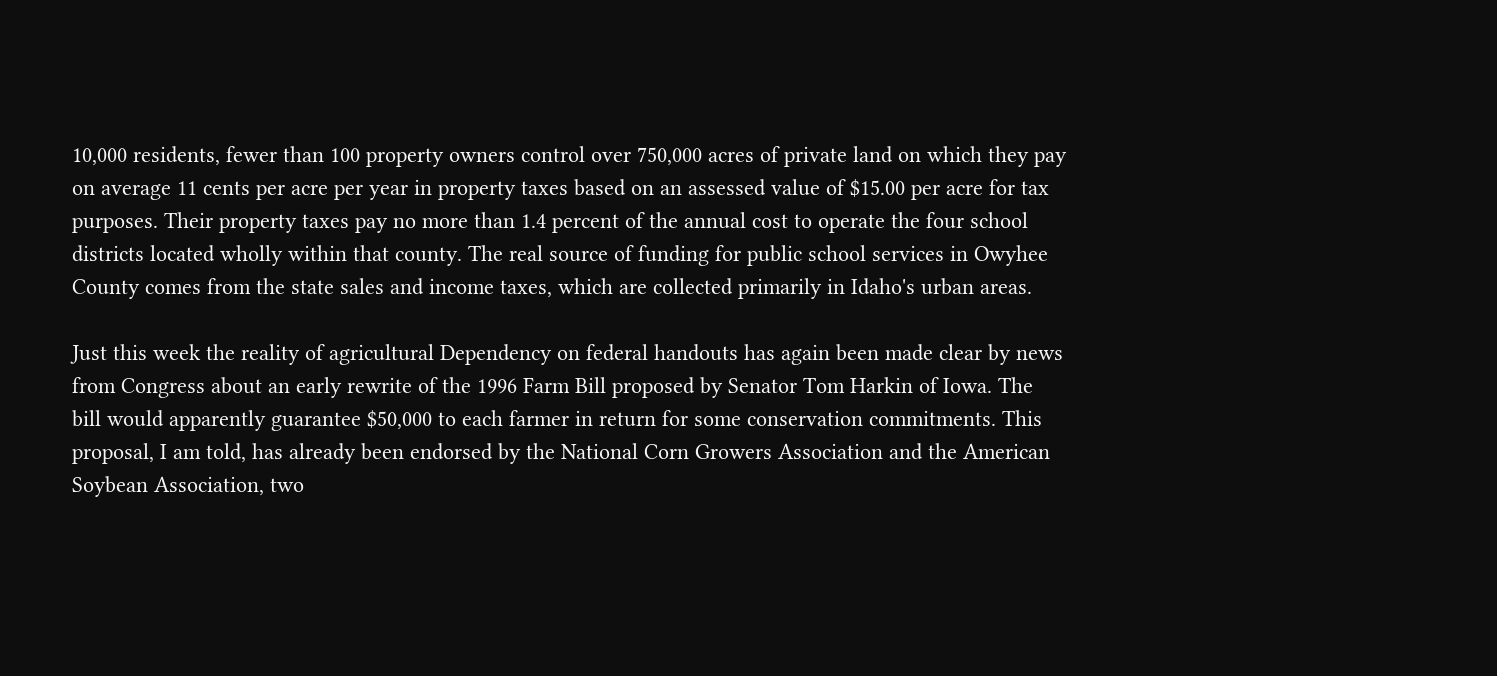10,000 residents, fewer than 100 property owners control over 750,000 acres of private land on which they pay on average 11 cents per acre per year in property taxes based on an assessed value of $15.00 per acre for tax purposes. Their property taxes pay no more than 1.4 percent of the annual cost to operate the four school districts located wholly within that county. The real source of funding for public school services in Owyhee County comes from the state sales and income taxes, which are collected primarily in Idaho's urban areas.

Just this week the reality of agricultural Dependency on federal handouts has again been made clear by news from Congress about an early rewrite of the 1996 Farm Bill proposed by Senator Tom Harkin of Iowa. The bill would apparently guarantee $50,000 to each farmer in return for some conservation commitments. This proposal, I am told, has already been endorsed by the National Corn Growers Association and the American Soybean Association, two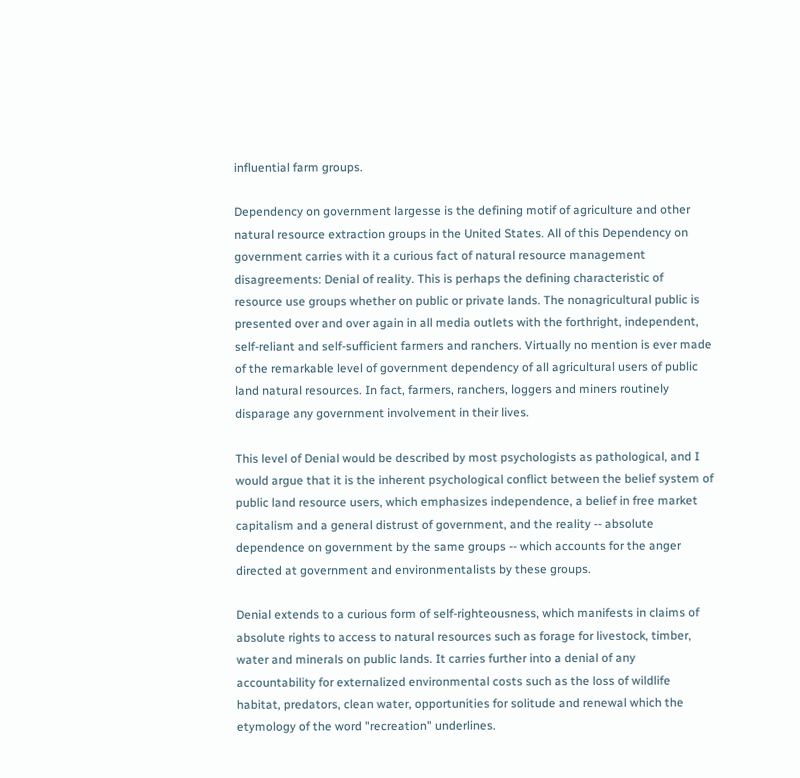influential farm groups.

Dependency on government largesse is the defining motif of agriculture and other natural resource extraction groups in the United States. All of this Dependency on government carries with it a curious fact of natural resource management disagreements: Denial of reality. This is perhaps the defining characteristic of resource use groups whether on public or private lands. The nonagricultural public is presented over and over again in all media outlets with the forthright, independent, self-reliant and self-sufficient farmers and ranchers. Virtually no mention is ever made of the remarkable level of government dependency of all agricultural users of public land natural resources. In fact, farmers, ranchers, loggers and miners routinely disparage any government involvement in their lives.

This level of Denial would be described by most psychologists as pathological, and I would argue that it is the inherent psychological conflict between the belief system of public land resource users, which emphasizes independence, a belief in free market capitalism and a general distrust of government, and the reality -- absolute dependence on government by the same groups -- which accounts for the anger directed at government and environmentalists by these groups.

Denial extends to a curious form of self-righteousness, which manifests in claims of absolute rights to access to natural resources such as forage for livestock, timber, water and minerals on public lands. It carries further into a denial of any accountability for externalized environmental costs such as the loss of wildlife habitat, predators, clean water, opportunities for solitude and renewal which the etymology of the word "recreation" underlines.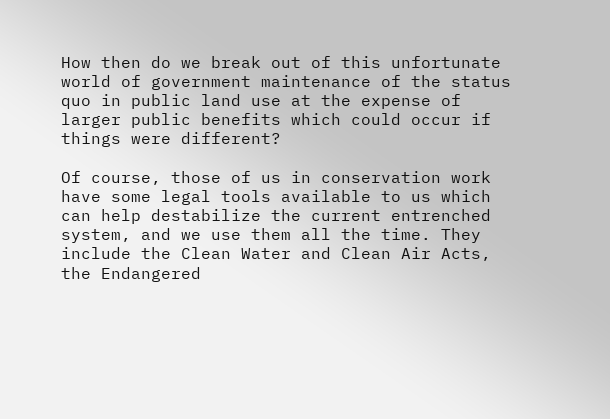How then do we break out of this unfortunate world of government maintenance of the status quo in public land use at the expense of larger public benefits which could occur if things were different?

Of course, those of us in conservation work have some legal tools available to us which can help destabilize the current entrenched system, and we use them all the time. They include the Clean Water and Clean Air Acts, the Endangered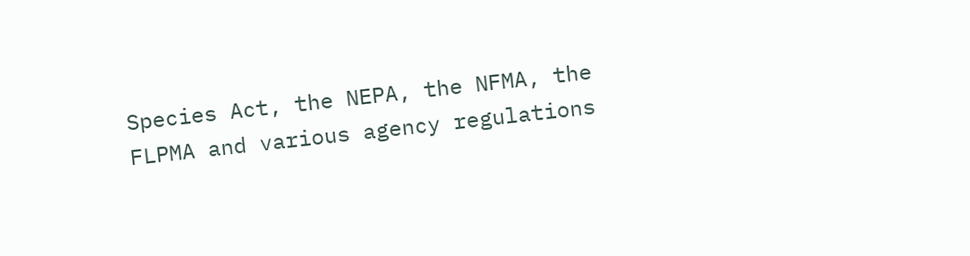Species Act, the NEPA, the NFMA, the FLPMA and various agency regulations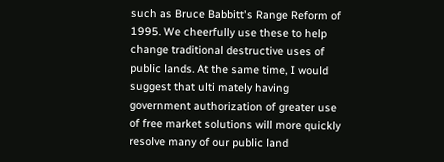such as Bruce Babbitt's Range Reform of 1995. We cheerfully use these to help change traditional destructive uses of public lands. At the same time, I would suggest that ulti mately having government authorization of greater use of free market solutions will more quickly resolve many of our public land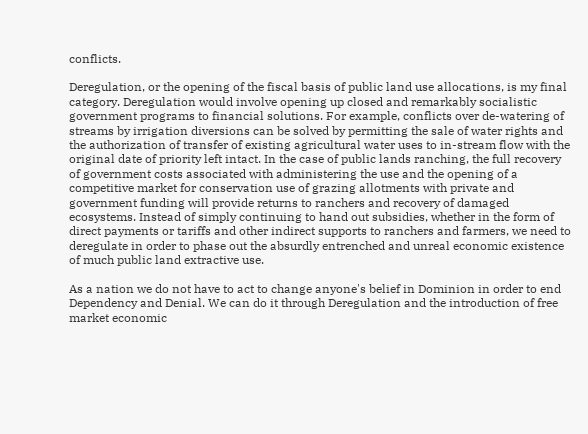conflicts.

Deregulation, or the opening of the fiscal basis of public land use allocations, is my final category. Deregulation would involve opening up closed and remarkably socialistic government programs to financial solutions. For example, conflicts over de-watering of streams by irrigation diversions can be solved by permitting the sale of water rights and the authorization of transfer of existing agricultural water uses to in-stream flow with the original date of priority left intact. In the case of public lands ranching, the full recovery of government costs associated with administering the use and the opening of a competitive market for conservation use of grazing allotments with private and government funding will provide returns to ranchers and recovery of damaged ecosystems. Instead of simply continuing to hand out subsidies, whether in the form of direct payments or tariffs and other indirect supports to ranchers and farmers, we need to deregulate in order to phase out the absurdly entrenched and unreal economic existence of much public land extractive use.

As a nation we do not have to act to change anyone's belief in Dominion in order to end Dependency and Denial. We can do it through Deregulation and the introduction of free market economic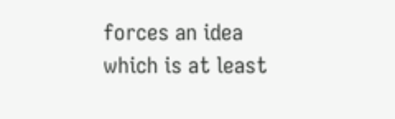forces an idea which is at least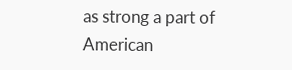as strong a part of American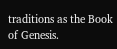traditions as the Book of Genesis.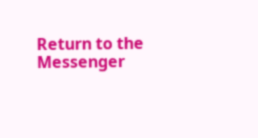Return to the Messenger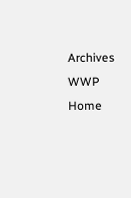Archives        WWP Home